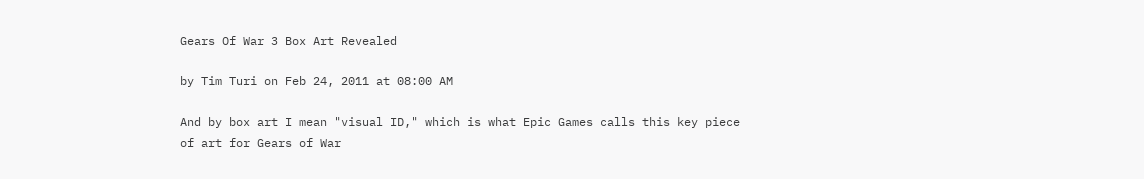Gears Of War 3 Box Art Revealed

by Tim Turi on Feb 24, 2011 at 08:00 AM

And by box art I mean "visual ID," which is what Epic Games calls this key piece of art for Gears of War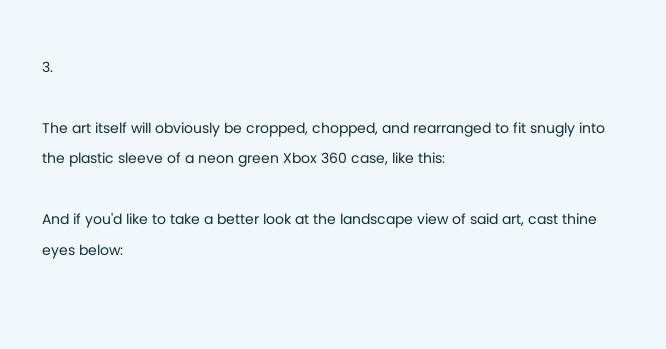3.

The art itself will obviously be cropped, chopped, and rearranged to fit snugly into the plastic sleeve of a neon green Xbox 360 case, like this:

And if you'd like to take a better look at the landscape view of said art, cast thine eyes below: